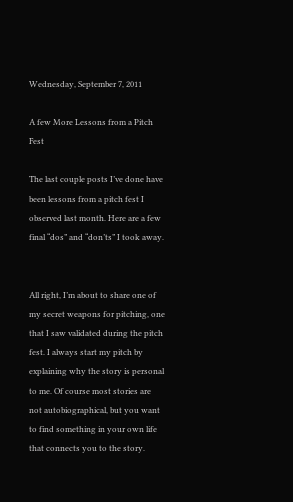Wednesday, September 7, 2011

A few More Lessons from a Pitch Fest

The last couple posts I’ve done have been lessons from a pitch fest I observed last month. Here are a few final “dos” and “don’ts” I took away.


All right, I’m about to share one of my secret weapons for pitching, one that I saw validated during the pitch fest. I always start my pitch by explaining why the story is personal to me. Of course most stories are not autobiographical, but you want to find something in your own life that connects you to the story.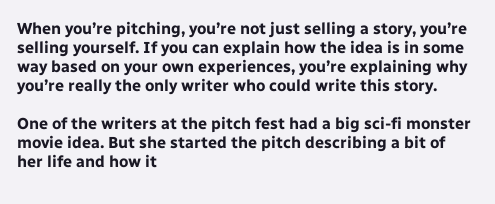When you’re pitching, you’re not just selling a story, you’re selling yourself. If you can explain how the idea is in some way based on your own experiences, you’re explaining why you’re really the only writer who could write this story.

One of the writers at the pitch fest had a big sci-fi monster movie idea. But she started the pitch describing a bit of her life and how it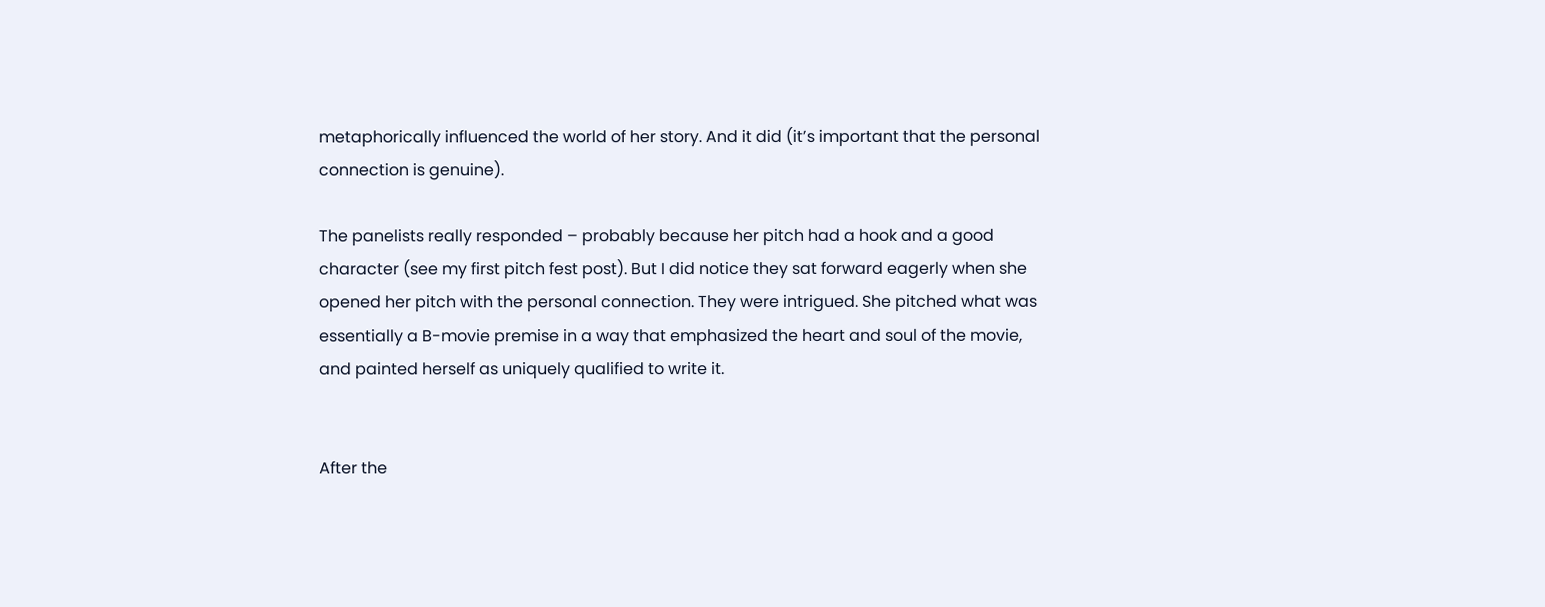metaphorically influenced the world of her story. And it did (it’s important that the personal connection is genuine).

The panelists really responded – probably because her pitch had a hook and a good character (see my first pitch fest post). But I did notice they sat forward eagerly when she opened her pitch with the personal connection. They were intrigued. She pitched what was essentially a B-movie premise in a way that emphasized the heart and soul of the movie, and painted herself as uniquely qualified to write it.


After the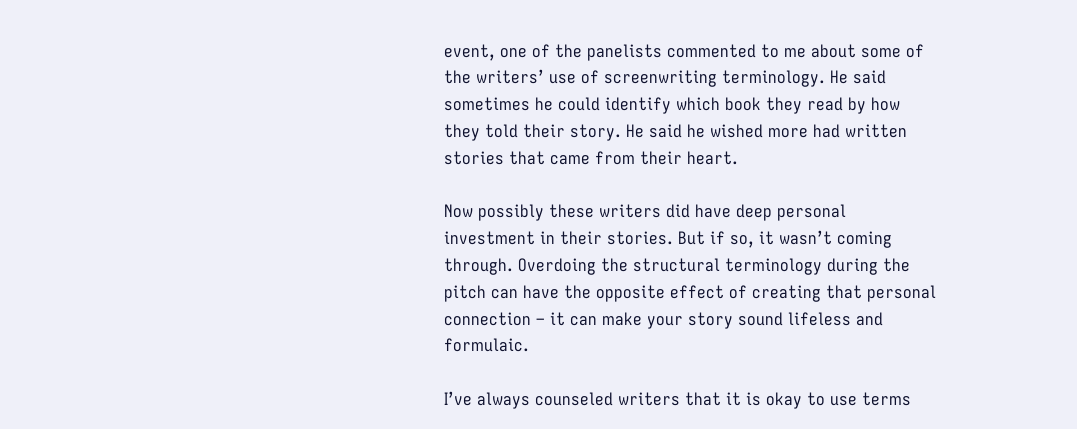event, one of the panelists commented to me about some of the writers’ use of screenwriting terminology. He said sometimes he could identify which book they read by how they told their story. He said he wished more had written stories that came from their heart.

Now possibly these writers did have deep personal investment in their stories. But if so, it wasn’t coming through. Overdoing the structural terminology during the pitch can have the opposite effect of creating that personal connection – it can make your story sound lifeless and formulaic.

I’ve always counseled writers that it is okay to use terms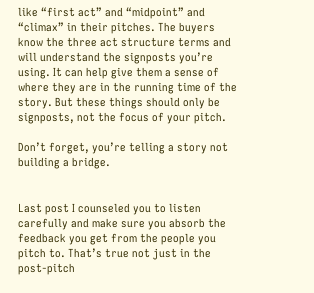like “first act” and “midpoint” and “climax” in their pitches. The buyers know the three act structure terms and will understand the signposts you’re using. It can help give them a sense of where they are in the running time of the story. But these things should only be signposts, not the focus of your pitch.

Don’t forget, you’re telling a story not building a bridge.


Last post I counseled you to listen carefully and make sure you absorb the feedback you get from the people you pitch to. That’s true not just in the post-pitch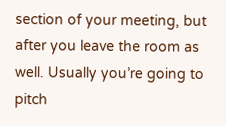section of your meeting, but after you leave the room as well. Usually you’re going to pitch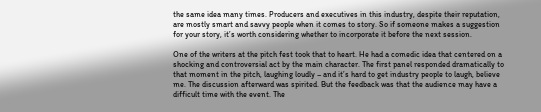the same idea many times. Producers and executives in this industry, despite their reputation, are mostly smart and savvy people when it comes to story. So if someone makes a suggestion for your story, it’s worth considering whether to incorporate it before the next session.

One of the writers at the pitch fest took that to heart. He had a comedic idea that centered on a shocking and controversial act by the main character. The first panel responded dramatically to that moment in the pitch, laughing loudly – and it’s hard to get industry people to laugh, believe me. The discussion afterward was spirited. But the feedback was that the audience may have a difficult time with the event. The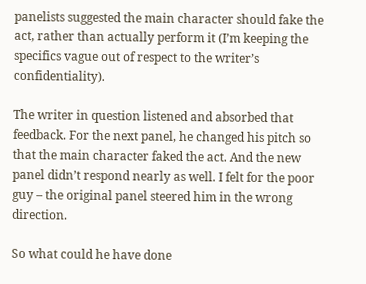panelists suggested the main character should fake the act, rather than actually perform it (I’m keeping the specifics vague out of respect to the writer’s confidentiality).

The writer in question listened and absorbed that feedback. For the next panel, he changed his pitch so that the main character faked the act. And the new panel didn’t respond nearly as well. I felt for the poor guy – the original panel steered him in the wrong direction.

So what could he have done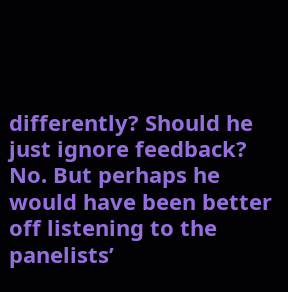differently? Should he just ignore feedback? No. But perhaps he would have been better off listening to the panelists’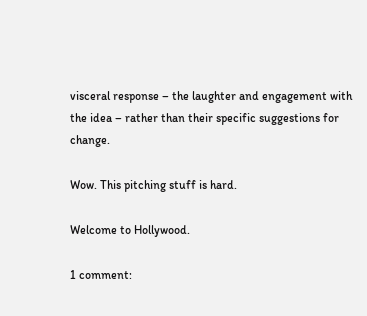visceral response – the laughter and engagement with the idea – rather than their specific suggestions for change.

Wow. This pitching stuff is hard.

Welcome to Hollywood.

1 comment: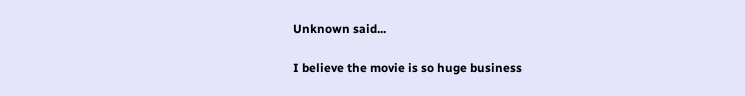Unknown said...

I believe the movie is so huge business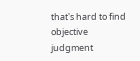that's hard to find objective judgment